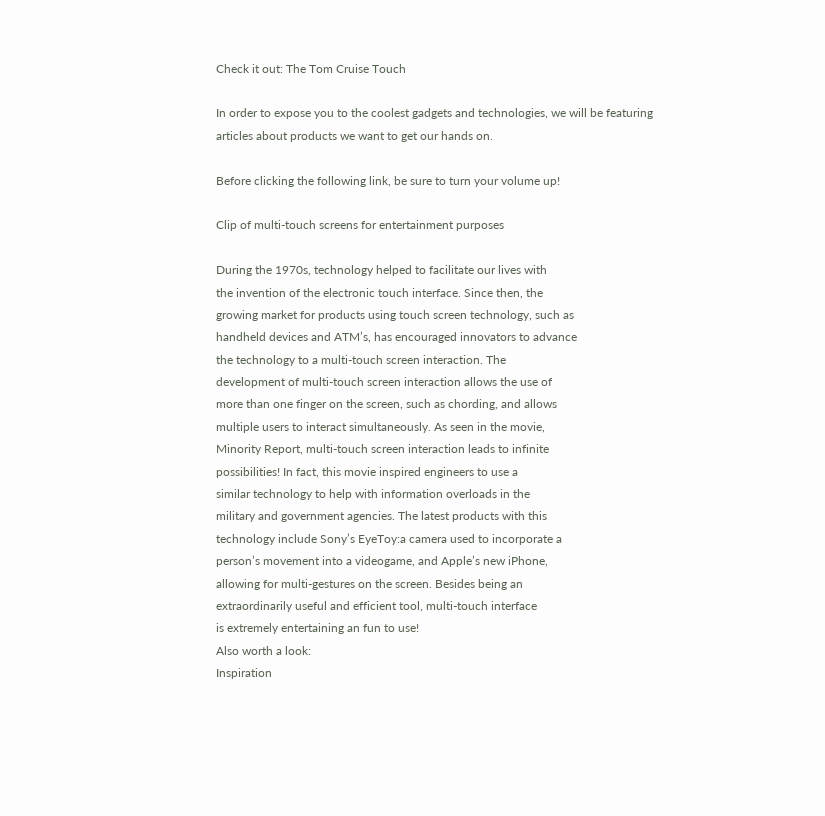Check it out: The Tom Cruise Touch

In order to expose you to the coolest gadgets and technologies, we will be featuring articles about products we want to get our hands on.

Before clicking the following link, be sure to turn your volume up!

Clip of multi-touch screens for entertainment purposes

During the 1970s, technology helped to facilitate our lives with
the invention of the electronic touch interface. Since then, the
growing market for products using touch screen technology, such as
handheld devices and ATM’s, has encouraged innovators to advance
the technology to a multi-touch screen interaction. The
development of multi-touch screen interaction allows the use of
more than one finger on the screen, such as chording, and allows
multiple users to interact simultaneously. As seen in the movie,
Minority Report, multi-touch screen interaction leads to infinite
possibilities! In fact, this movie inspired engineers to use a
similar technology to help with information overloads in the
military and government agencies. The latest products with this
technology include Sony’s EyeToy:a camera used to incorporate a
person’s movement into a videogame, and Apple’s new iPhone,
allowing for multi-gestures on the screen. Besides being an
extraordinarily useful and efficient tool, multi-touch interface
is extremely entertaining an fun to use!
Also worth a look:
Inspiration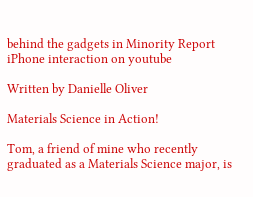behind the gadgets in Minority Report
iPhone interaction on youtube

Written by Danielle Oliver

Materials Science in Action!

Tom, a friend of mine who recently graduated as a Materials Science major, is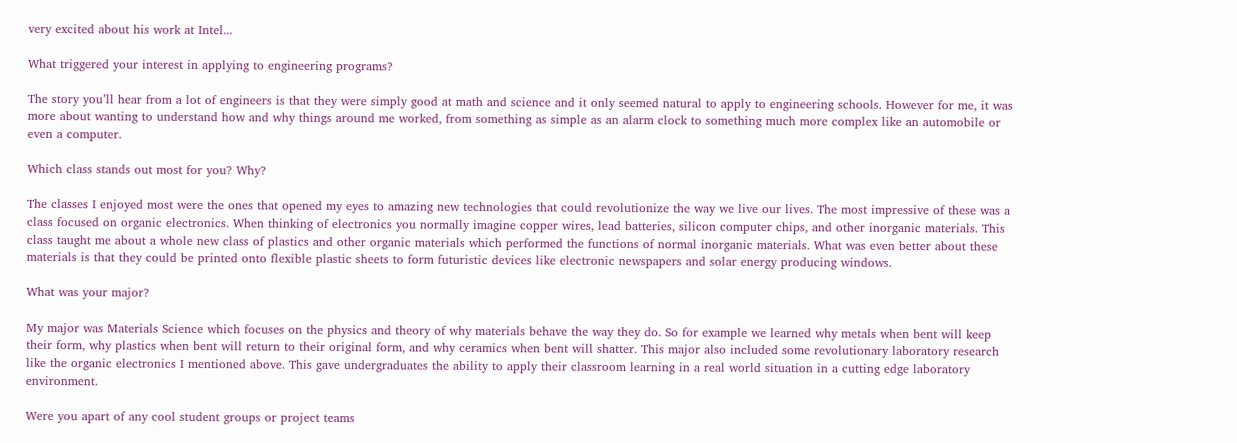very excited about his work at Intel...

What triggered your interest in applying to engineering programs?

The story you’ll hear from a lot of engineers is that they were simply good at math and science and it only seemed natural to apply to engineering schools. However for me, it was more about wanting to understand how and why things around me worked, from something as simple as an alarm clock to something much more complex like an automobile or even a computer.

Which class stands out most for you? Why?

The classes I enjoyed most were the ones that opened my eyes to amazing new technologies that could revolutionize the way we live our lives. The most impressive of these was a class focused on organic electronics. When thinking of electronics you normally imagine copper wires, lead batteries, silicon computer chips, and other inorganic materials. This class taught me about a whole new class of plastics and other organic materials which performed the functions of normal inorganic materials. What was even better about these materials is that they could be printed onto flexible plastic sheets to form futuristic devices like electronic newspapers and solar energy producing windows.

What was your major?

My major was Materials Science which focuses on the physics and theory of why materials behave the way they do. So for example we learned why metals when bent will keep their form, why plastics when bent will return to their original form, and why ceramics when bent will shatter. This major also included some revolutionary laboratory research like the organic electronics I mentioned above. This gave undergraduates the ability to apply their classroom learning in a real world situation in a cutting edge laboratory environment.

Were you apart of any cool student groups or project teams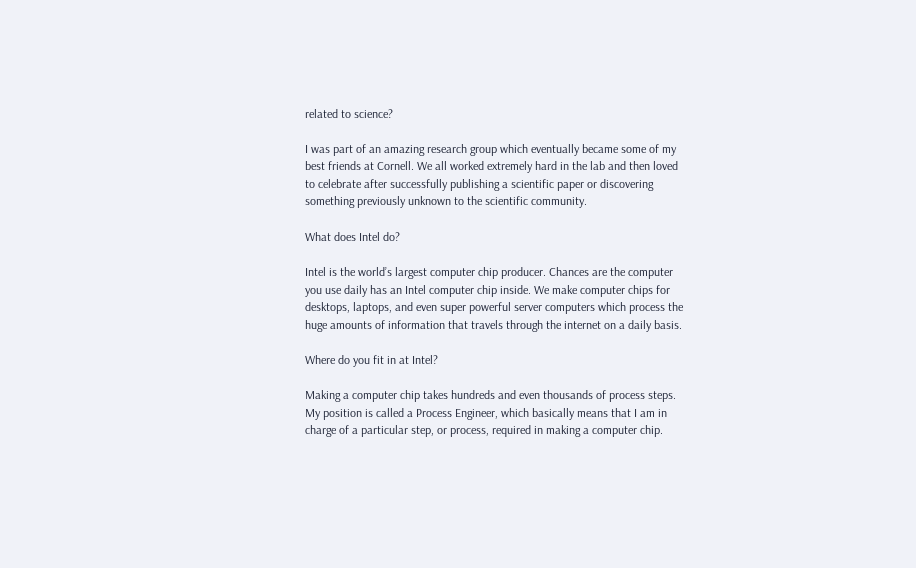related to science?

I was part of an amazing research group which eventually became some of my best friends at Cornell. We all worked extremely hard in the lab and then loved to celebrate after successfully publishing a scientific paper or discovering something previously unknown to the scientific community.

What does Intel do?

Intel is the world’s largest computer chip producer. Chances are the computer you use daily has an Intel computer chip inside. We make computer chips for desktops, laptops, and even super powerful server computers which process the huge amounts of information that travels through the internet on a daily basis.

Where do you fit in at Intel?

Making a computer chip takes hundreds and even thousands of process steps. My position is called a Process Engineer, which basically means that I am in charge of a particular step, or process, required in making a computer chip.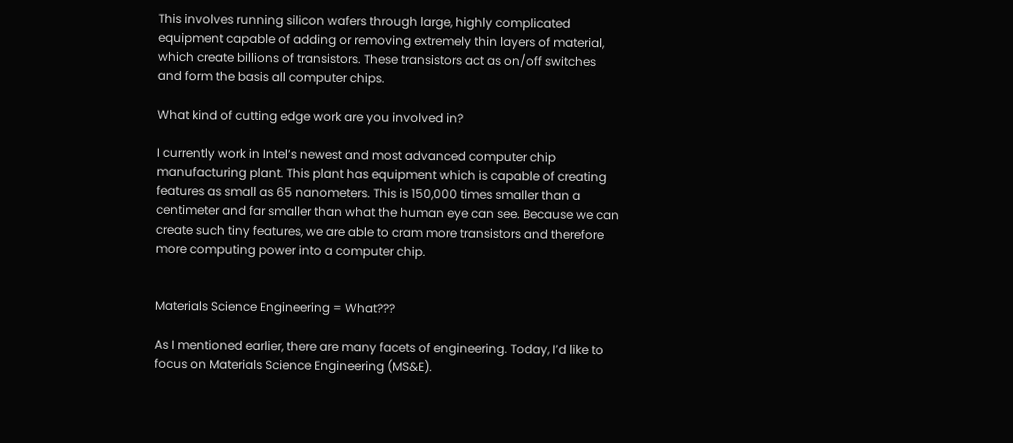This involves running silicon wafers through large, highly complicated equipment capable of adding or removing extremely thin layers of material, which create billions of transistors. These transistors act as on/off switches and form the basis all computer chips.

What kind of cutting edge work are you involved in?

I currently work in Intel’s newest and most advanced computer chip manufacturing plant. This plant has equipment which is capable of creating features as small as 65 nanometers. This is 150,000 times smaller than a centimeter and far smaller than what the human eye can see. Because we can create such tiny features, we are able to cram more transistors and therefore more computing power into a computer chip.


Materials Science Engineering = What???

As I mentioned earlier, there are many facets of engineering. Today, I’d like to focus on Materials Science Engineering (MS&E).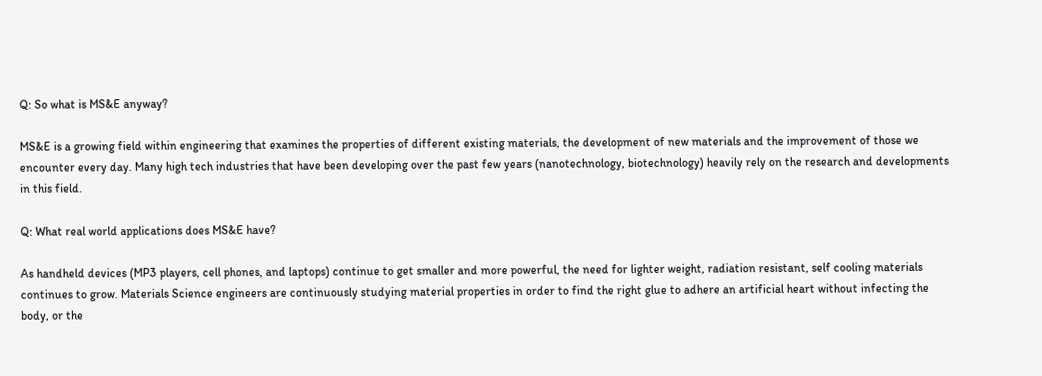Q: So what is MS&E anyway?

MS&E is a growing field within engineering that examines the properties of different existing materials, the development of new materials and the improvement of those we encounter every day. Many high tech industries that have been developing over the past few years (nanotechnology, biotechnology) heavily rely on the research and developments in this field.

Q: What real world applications does MS&E have?

As handheld devices (MP3 players, cell phones, and laptops) continue to get smaller and more powerful, the need for lighter weight, radiation resistant, self cooling materials continues to grow. Materials Science engineers are continuously studying material properties in order to find the right glue to adhere an artificial heart without infecting the body, or the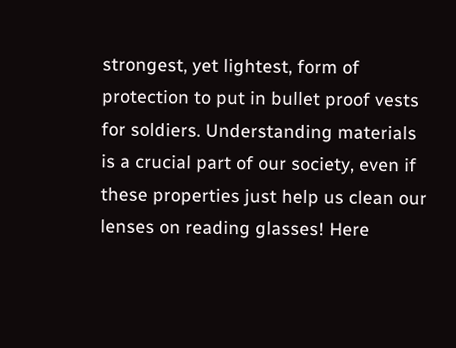strongest, yet lightest, form of protection to put in bullet proof vests for soldiers. Understanding materials is a crucial part of our society, even if these properties just help us clean our lenses on reading glasses! Here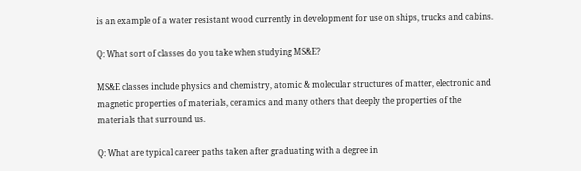is an example of a water resistant wood currently in development for use on ships, trucks and cabins.

Q: What sort of classes do you take when studying MS&E?

MS&E classes include physics and chemistry, atomic & molecular structures of matter, electronic and magnetic properties of materials, ceramics and many others that deeply the properties of the materials that surround us.

Q: What are typical career paths taken after graduating with a degree in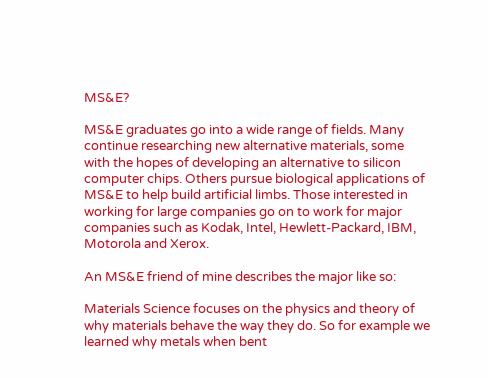MS&E?

MS&E graduates go into a wide range of fields. Many continue researching new alternative materials, some with the hopes of developing an alternative to silicon computer chips. Others pursue biological applications of MS&E to help build artificial limbs. Those interested in working for large companies go on to work for major companies such as Kodak, Intel, Hewlett-Packard, IBM, Motorola and Xerox.

An MS&E friend of mine describes the major like so:

Materials Science focuses on the physics and theory of why materials behave the way they do. So for example we learned why metals when bent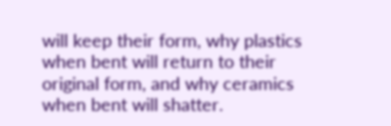will keep their form, why plastics when bent will return to their original form, and why ceramics when bent will shatter.